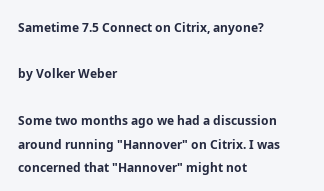Sametime 7.5 Connect on Citrix, anyone?

by Volker Weber

Some two months ago we had a discussion around running "Hannover" on Citrix. I was concerned that "Hannover" might not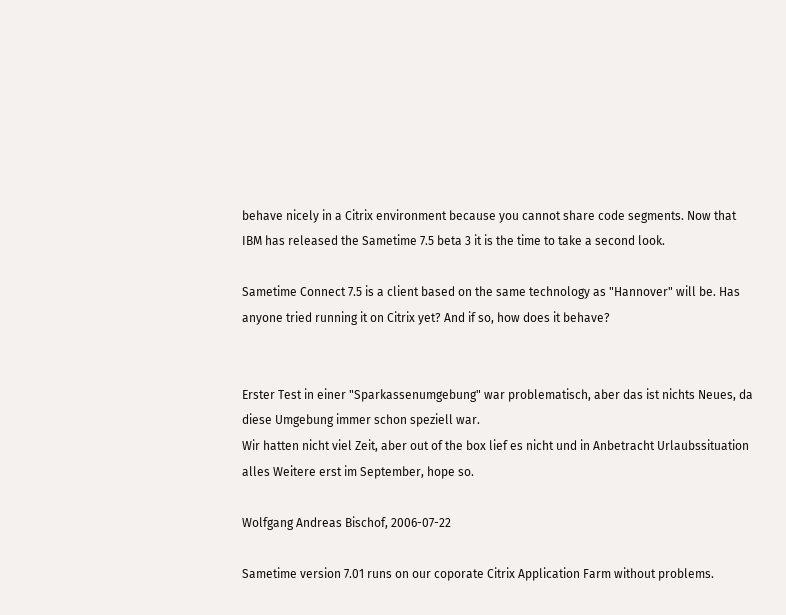behave nicely in a Citrix environment because you cannot share code segments. Now that IBM has released the Sametime 7.5 beta 3 it is the time to take a second look.

Sametime Connect 7.5 is a client based on the same technology as "Hannover" will be. Has anyone tried running it on Citrix yet? And if so, how does it behave?


Erster Test in einer "Sparkassenumgebung" war problematisch, aber das ist nichts Neues, da diese Umgebung immer schon speziell war.
Wir hatten nicht viel Zeit, aber out of the box lief es nicht und in Anbetracht Urlaubssituation alles Weitere erst im September, hope so.

Wolfgang Andreas Bischof, 2006-07-22

Sametime version 7.01 runs on our coporate Citrix Application Farm without problems.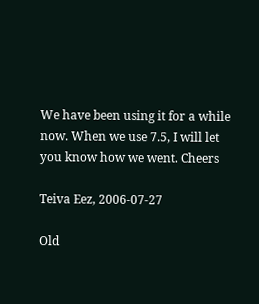We have been using it for a while now. When we use 7.5, I will let you know how we went. Cheers

Teiva Eez, 2006-07-27

Old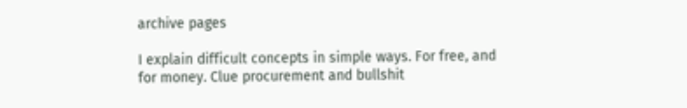archive pages

I explain difficult concepts in simple ways. For free, and for money. Clue procurement and bullshit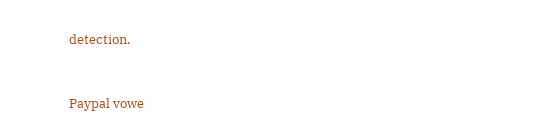detection.


Paypal vowe